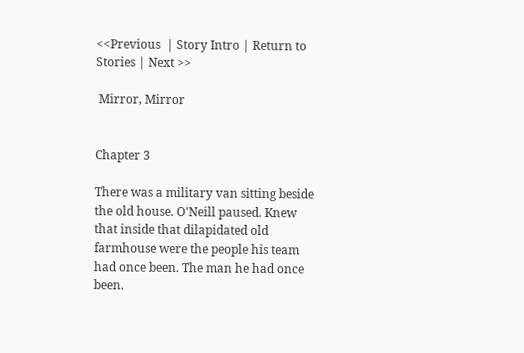<<Previous  | Story Intro | Return to Stories | Next >>

 Mirror, Mirror


Chapter 3

There was a military van sitting beside the old house. O'Neill paused. Knew that inside that dilapidated old farmhouse were the people his team had once been. The man he had once been.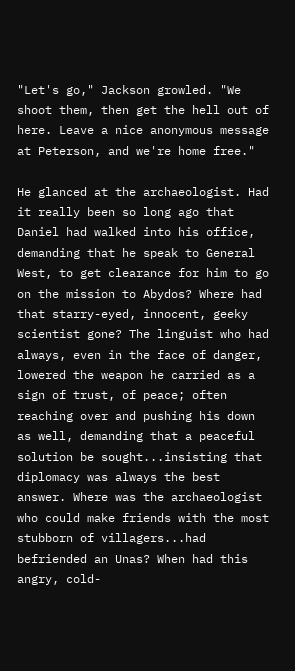"Let's go," Jackson growled. "We shoot them, then get the hell out of here. Leave a nice anonymous message at Peterson, and we're home free."

He glanced at the archaeologist. Had it really been so long ago that Daniel had walked into his office, demanding that he speak to General West, to get clearance for him to go on the mission to Abydos? Where had that starry-eyed, innocent, geeky scientist gone? The linguist who had always, even in the face of danger, lowered the weapon he carried as a sign of trust, of peace; often reaching over and pushing his down as well, demanding that a peaceful solution be sought...insisting that diplomacy was always the best answer. Where was the archaeologist who could make friends with the most stubborn of villagers...had befriended an Unas? When had this angry, cold-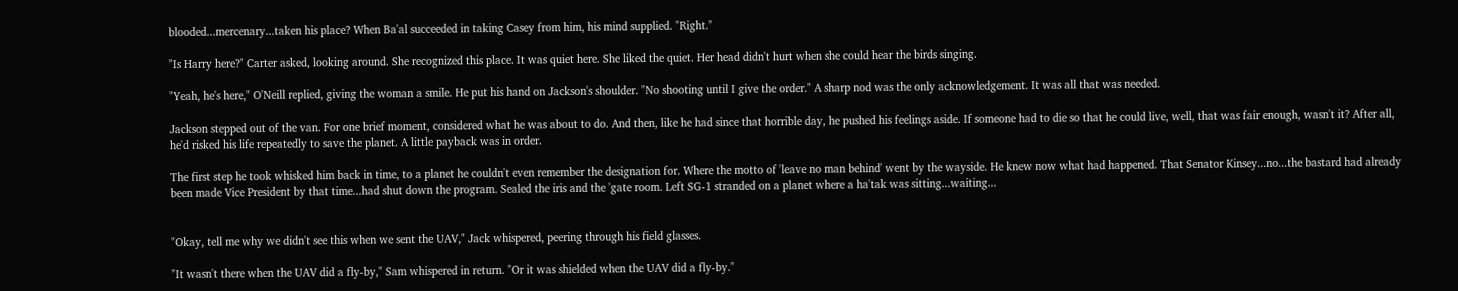blooded...mercenary...taken his place? When Ba'al succeeded in taking Casey from him, his mind supplied. "Right."

"Is Harry here?" Carter asked, looking around. She recognized this place. It was quiet here. She liked the quiet. Her head didn't hurt when she could hear the birds singing.

"Yeah, he's here," O'Neill replied, giving the woman a smile. He put his hand on Jackson's shoulder. "No shooting until I give the order." A sharp nod was the only acknowledgement. It was all that was needed.

Jackson stepped out of the van. For one brief moment, considered what he was about to do. And then, like he had since that horrible day, he pushed his feelings aside. If someone had to die so that he could live, well, that was fair enough, wasn't it? After all, he'd risked his life repeatedly to save the planet. A little payback was in order.

The first step he took whisked him back in time, to a planet he couldn't even remember the designation for. Where the motto of 'leave no man behind' went by the wayside. He knew now what had happened. That Senator Kinsey...no...the bastard had already been made Vice President by that time...had shut down the program. Sealed the iris and the 'gate room. Left SG-1 stranded on a planet where a ha'tak was sitting...waiting...


"Okay, tell me why we didn't see this when we sent the UAV," Jack whispered, peering through his field glasses.

"It wasn't there when the UAV did a fly-by," Sam whispered in return. "Or it was shielded when the UAV did a fly-by."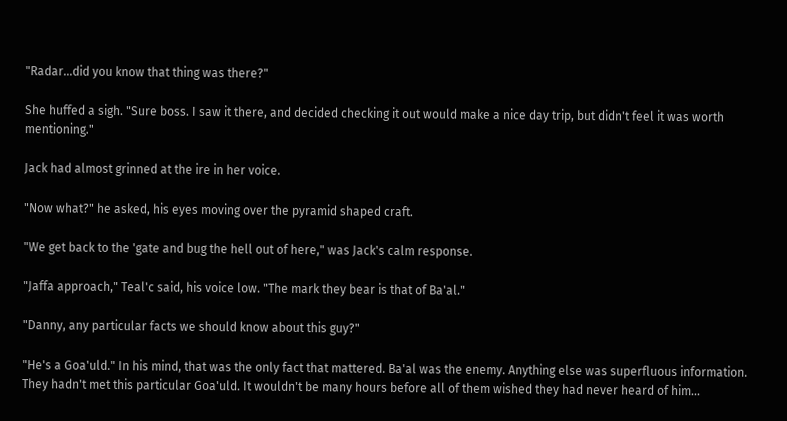"Radar...did you know that thing was there?"

She huffed a sigh. "Sure boss. I saw it there, and decided checking it out would make a nice day trip, but didn't feel it was worth mentioning."

Jack had almost grinned at the ire in her voice.

"Now what?" he asked, his eyes moving over the pyramid shaped craft.

"We get back to the 'gate and bug the hell out of here," was Jack's calm response.

"Jaffa approach," Teal'c said, his voice low. "The mark they bear is that of Ba'al."

"Danny, any particular facts we should know about this guy?"

"He's a Goa'uld." In his mind, that was the only fact that mattered. Ba'al was the enemy. Anything else was superfluous information. They hadn't met this particular Goa'uld. It wouldn't be many hours before all of them wished they had never heard of him...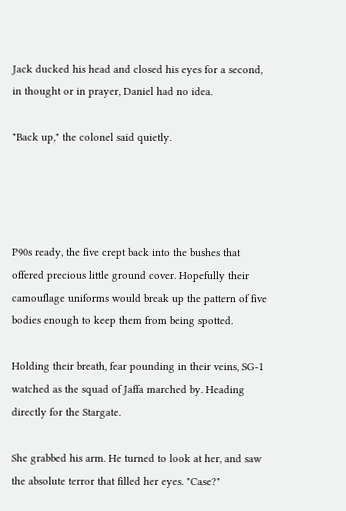Jack ducked his head and closed his eyes for a second, in thought or in prayer, Daniel had no idea.

"Back up," the colonel said quietly.




P90s ready, the five crept back into the bushes that offered precious little ground cover. Hopefully their camouflage uniforms would break up the pattern of five bodies enough to keep them from being spotted.

Holding their breath, fear pounding in their veins, SG-1 watched as the squad of Jaffa marched by. Heading directly for the Stargate.

She grabbed his arm. He turned to look at her, and saw the absolute terror that filled her eyes. "Case?"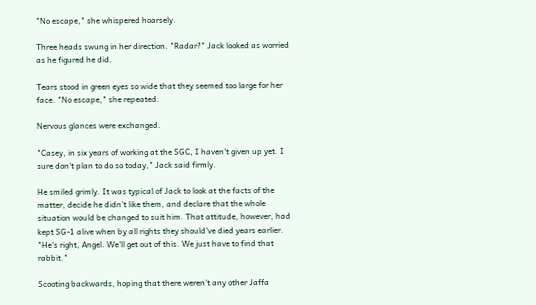"No escape," she whispered hoarsely.

Three heads swung in her direction. "Radar?" Jack looked as worried as he figured he did.

Tears stood in green eyes so wide that they seemed too large for her face. "No escape," she repeated.

Nervous glances were exchanged.

"Casey, in six years of working at the SGC, I haven't given up yet. I sure don't plan to do so today," Jack said firmly.

He smiled grimly. It was typical of Jack to look at the facts of the matter, decide he didn't like them, and declare that the whole situation would be changed to suit him. That attitude, however, had kept SG-1 alive when by all rights they should've died years earlier. "He's right, Angel. We'll get out of this. We just have to find that rabbit."

Scooting backwards, hoping that there weren't any other Jaffa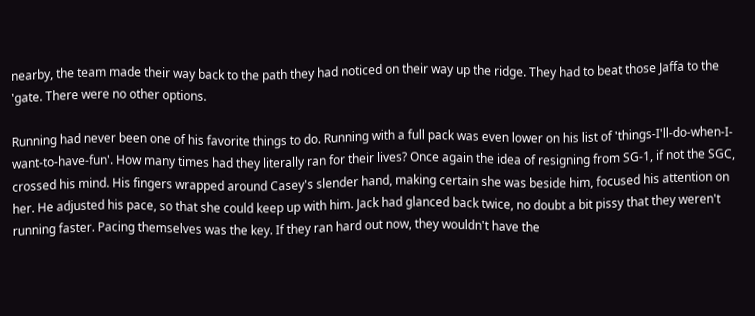nearby, the team made their way back to the path they had noticed on their way up the ridge. They had to beat those Jaffa to the 'gate. There were no other options.

Running had never been one of his favorite things to do. Running with a full pack was even lower on his list of 'things-I'll-do-when-I-want-to-have-fun'. How many times had they literally ran for their lives? Once again the idea of resigning from SG-1, if not the SGC, crossed his mind. His fingers wrapped around Casey's slender hand, making certain she was beside him, focused his attention on her. He adjusted his pace, so that she could keep up with him. Jack had glanced back twice, no doubt a bit pissy that they weren't running faster. Pacing themselves was the key. If they ran hard out now, they wouldn't have the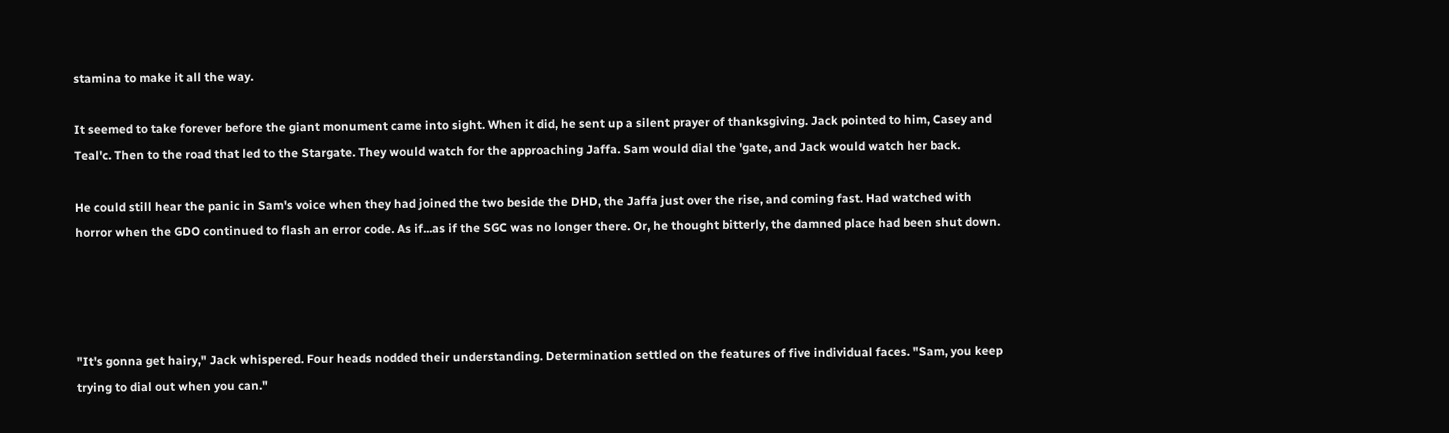stamina to make it all the way.

It seemed to take forever before the giant monument came into sight. When it did, he sent up a silent prayer of thanksgiving. Jack pointed to him, Casey and Teal'c. Then to the road that led to the Stargate. They would watch for the approaching Jaffa. Sam would dial the 'gate, and Jack would watch her back.

He could still hear the panic in Sam's voice when they had joined the two beside the DHD, the Jaffa just over the rise, and coming fast. Had watched with horror when the GDO continued to flash an error code. As if...as if the SGC was no longer there. Or, he thought bitterly, the damned place had been shut down.




"It's gonna get hairy," Jack whispered. Four heads nodded their understanding. Determination settled on the features of five individual faces. "Sam, you keep trying to dial out when you can."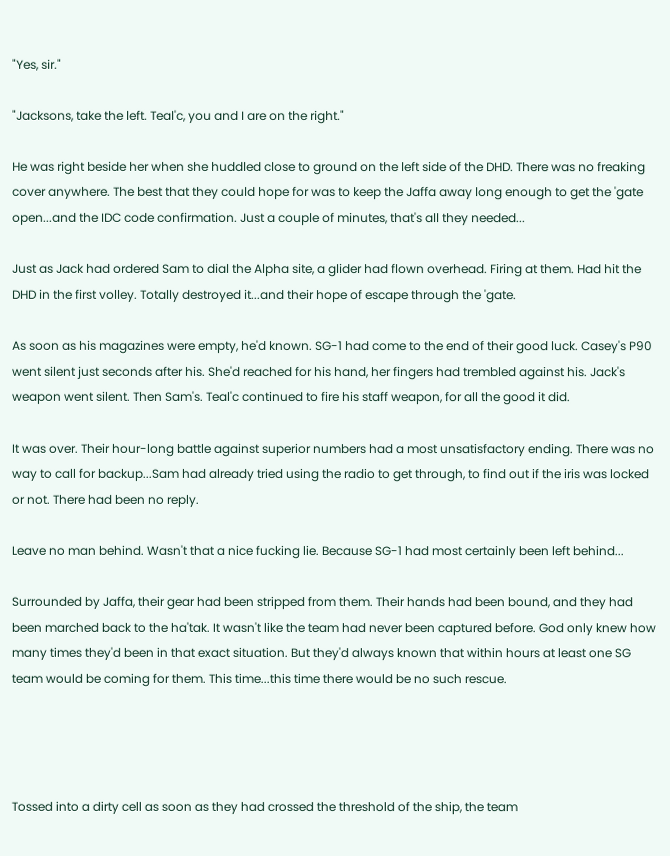"Yes, sir."

"Jacksons, take the left. Teal'c, you and I are on the right."

He was right beside her when she huddled close to ground on the left side of the DHD. There was no freaking cover anywhere. The best that they could hope for was to keep the Jaffa away long enough to get the 'gate open...and the IDC code confirmation. Just a couple of minutes, that's all they needed...

Just as Jack had ordered Sam to dial the Alpha site, a glider had flown overhead. Firing at them. Had hit the DHD in the first volley. Totally destroyed it...and their hope of escape through the 'gate.

As soon as his magazines were empty, he'd known. SG-1 had come to the end of their good luck. Casey's P90 went silent just seconds after his. She'd reached for his hand, her fingers had trembled against his. Jack's weapon went silent. Then Sam's. Teal'c continued to fire his staff weapon, for all the good it did.

It was over. Their hour-long battle against superior numbers had a most unsatisfactory ending. There was no way to call for backup...Sam had already tried using the radio to get through, to find out if the iris was locked or not. There had been no reply.

Leave no man behind. Wasn't that a nice fucking lie. Because SG-1 had most certainly been left behind...

Surrounded by Jaffa, their gear had been stripped from them. Their hands had been bound, and they had been marched back to the ha'tak. It wasn't like the team had never been captured before. God only knew how many times they'd been in that exact situation. But they'd always known that within hours at least one SG team would be coming for them. This time...this time there would be no such rescue.




Tossed into a dirty cell as soon as they had crossed the threshold of the ship, the team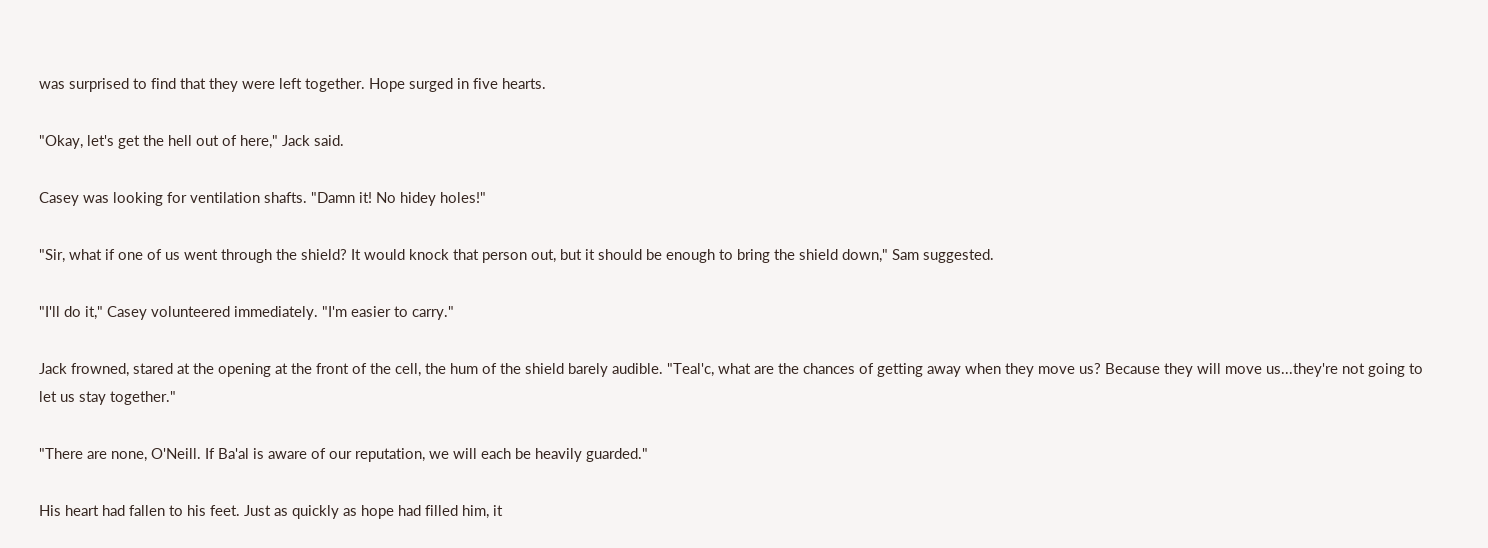was surprised to find that they were left together. Hope surged in five hearts.

"Okay, let's get the hell out of here," Jack said.

Casey was looking for ventilation shafts. "Damn it! No hidey holes!"

"Sir, what if one of us went through the shield? It would knock that person out, but it should be enough to bring the shield down," Sam suggested.

"I'll do it," Casey volunteered immediately. "I'm easier to carry."

Jack frowned, stared at the opening at the front of the cell, the hum of the shield barely audible. "Teal'c, what are the chances of getting away when they move us? Because they will move us...they're not going to let us stay together."

"There are none, O'Neill. If Ba'al is aware of our reputation, we will each be heavily guarded."

His heart had fallen to his feet. Just as quickly as hope had filled him, it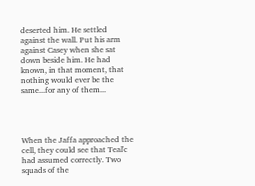deserted him. He settled against the wall. Put his arm against Casey when she sat down beside him. He had known, in that moment, that nothing would ever be the same...for any of them...




When the Jaffa approached the cell, they could see that Teal'c had assumed correctly. Two squads of the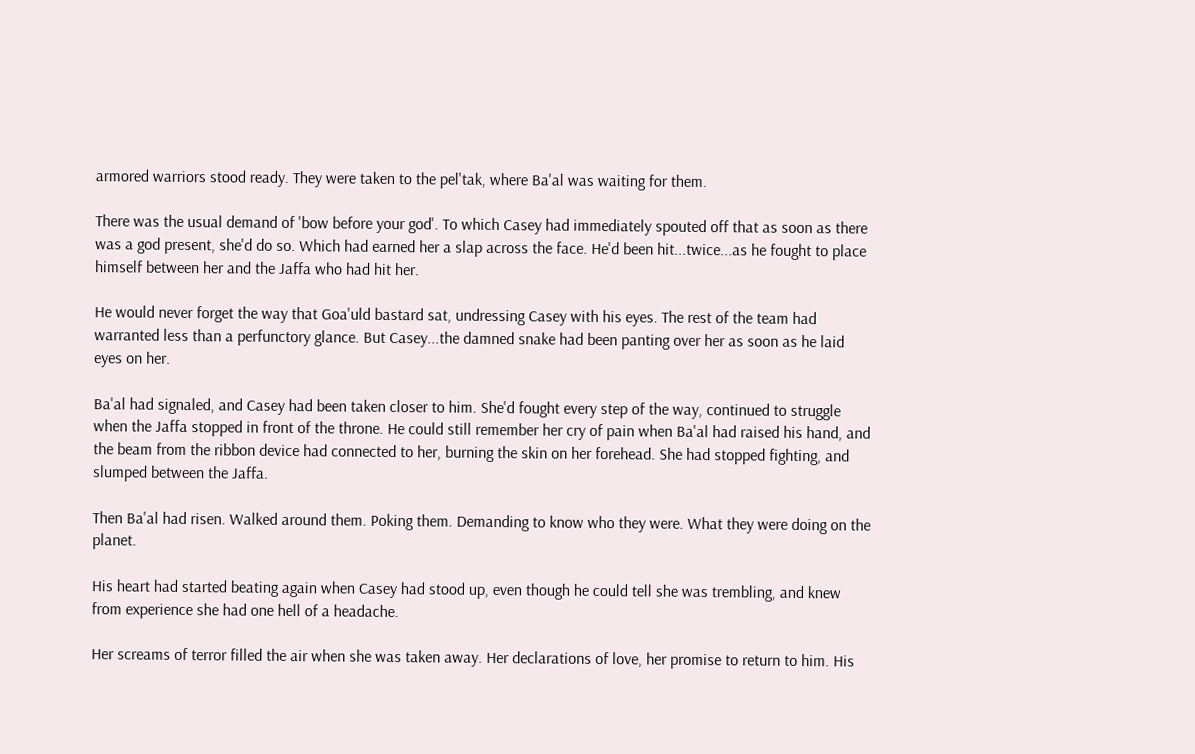armored warriors stood ready. They were taken to the pel'tak, where Ba'al was waiting for them.

There was the usual demand of 'bow before your god'. To which Casey had immediately spouted off that as soon as there was a god present, she'd do so. Which had earned her a slap across the face. He'd been hit...twice...as he fought to place himself between her and the Jaffa who had hit her.

He would never forget the way that Goa'uld bastard sat, undressing Casey with his eyes. The rest of the team had warranted less than a perfunctory glance. But Casey...the damned snake had been panting over her as soon as he laid eyes on her.

Ba'al had signaled, and Casey had been taken closer to him. She'd fought every step of the way, continued to struggle when the Jaffa stopped in front of the throne. He could still remember her cry of pain when Ba'al had raised his hand, and the beam from the ribbon device had connected to her, burning the skin on her forehead. She had stopped fighting, and slumped between the Jaffa.

Then Ba'al had risen. Walked around them. Poking them. Demanding to know who they were. What they were doing on the planet.

His heart had started beating again when Casey had stood up, even though he could tell she was trembling, and knew from experience she had one hell of a headache.

Her screams of terror filled the air when she was taken away. Her declarations of love, her promise to return to him. His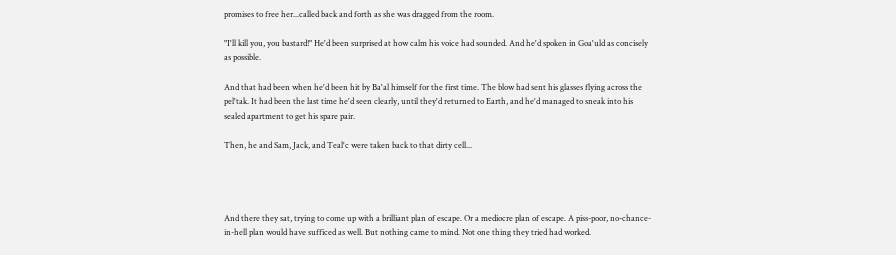promises to free her...called back and forth as she was dragged from the room.

"I'll kill you, you bastard!" He'd been surprised at how calm his voice had sounded. And he'd spoken in Goa'uld as concisely as possible.

And that had been when he'd been hit by Ba'al himself for the first time. The blow had sent his glasses flying across the pel'tak. It had been the last time he'd seen clearly, until they'd returned to Earth, and he'd managed to sneak into his sealed apartment to get his spare pair.

Then, he and Sam, Jack, and Teal'c were taken back to that dirty cell...




And there they sat, trying to come up with a brilliant plan of escape. Or a mediocre plan of escape. A piss-poor, no-chance-in-hell plan would have sufficed as well. But nothing came to mind. Not one thing they tried had worked.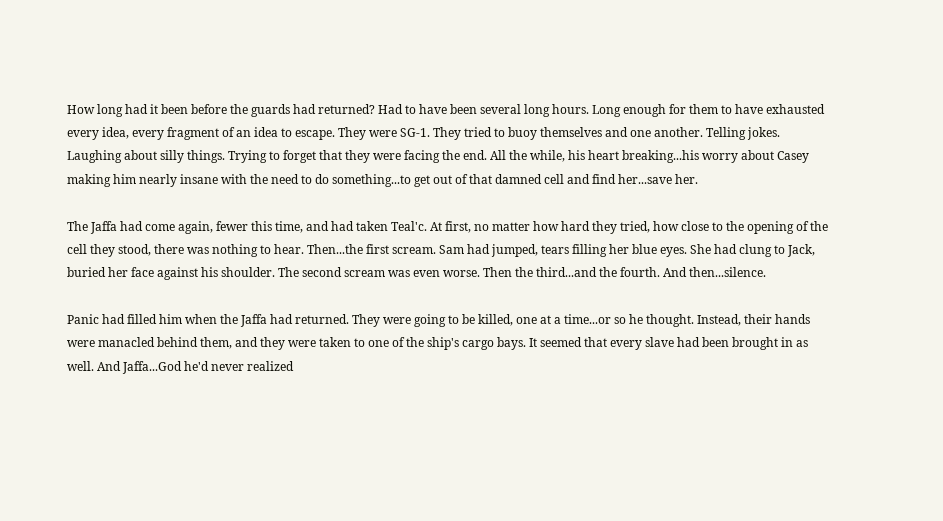How long had it been before the guards had returned? Had to have been several long hours. Long enough for them to have exhausted every idea, every fragment of an idea to escape. They were SG-1. They tried to buoy themselves and one another. Telling jokes. Laughing about silly things. Trying to forget that they were facing the end. All the while, his heart breaking...his worry about Casey making him nearly insane with the need to do something...to get out of that damned cell and find her...save her.

The Jaffa had come again, fewer this time, and had taken Teal'c. At first, no matter how hard they tried, how close to the opening of the cell they stood, there was nothing to hear. Then...the first scream. Sam had jumped, tears filling her blue eyes. She had clung to Jack, buried her face against his shoulder. The second scream was even worse. Then the third...and the fourth. And then...silence.

Panic had filled him when the Jaffa had returned. They were going to be killed, one at a time...or so he thought. Instead, their hands were manacled behind them, and they were taken to one of the ship's cargo bays. It seemed that every slave had been brought in as well. And Jaffa...God he'd never realized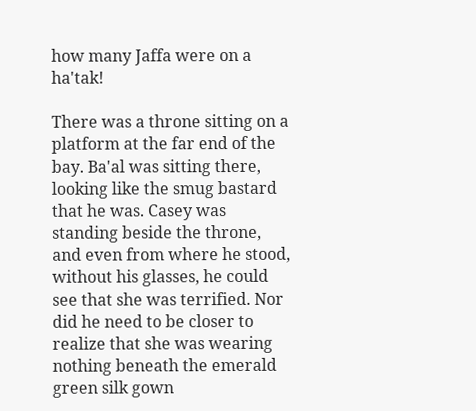how many Jaffa were on a ha'tak!

There was a throne sitting on a platform at the far end of the bay. Ba'al was sitting there, looking like the smug bastard that he was. Casey was standing beside the throne, and even from where he stood, without his glasses, he could see that she was terrified. Nor did he need to be closer to realize that she was wearing nothing beneath the emerald green silk gown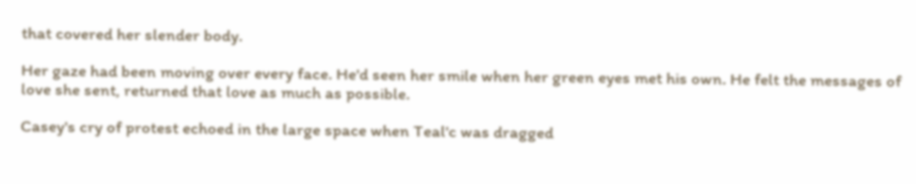that covered her slender body.

Her gaze had been moving over every face. He'd seen her smile when her green eyes met his own. He felt the messages of love she sent, returned that love as much as possible.

Casey's cry of protest echoed in the large space when Teal'c was dragged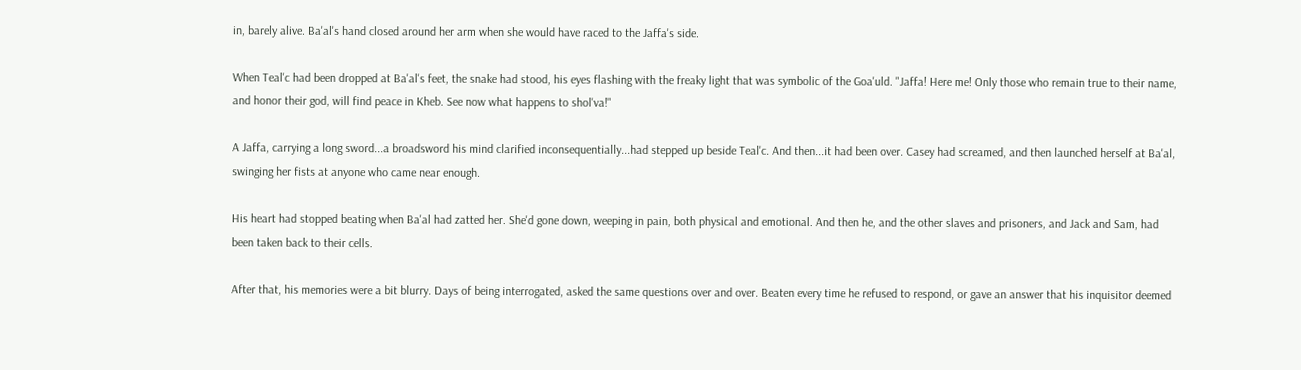in, barely alive. Ba'al's hand closed around her arm when she would have raced to the Jaffa's side.

When Teal'c had been dropped at Ba'al's feet, the snake had stood, his eyes flashing with the freaky light that was symbolic of the Goa'uld. "Jaffa! Here me! Only those who remain true to their name, and honor their god, will find peace in Kheb. See now what happens to shol'va!"

A Jaffa, carrying a long sword...a broadsword his mind clarified inconsequentially...had stepped up beside Teal'c. And then...it had been over. Casey had screamed, and then launched herself at Ba'al, swinging her fists at anyone who came near enough.

His heart had stopped beating when Ba'al had zatted her. She'd gone down, weeping in pain, both physical and emotional. And then he, and the other slaves and prisoners, and Jack and Sam, had been taken back to their cells.

After that, his memories were a bit blurry. Days of being interrogated, asked the same questions over and over. Beaten every time he refused to respond, or gave an answer that his inquisitor deemed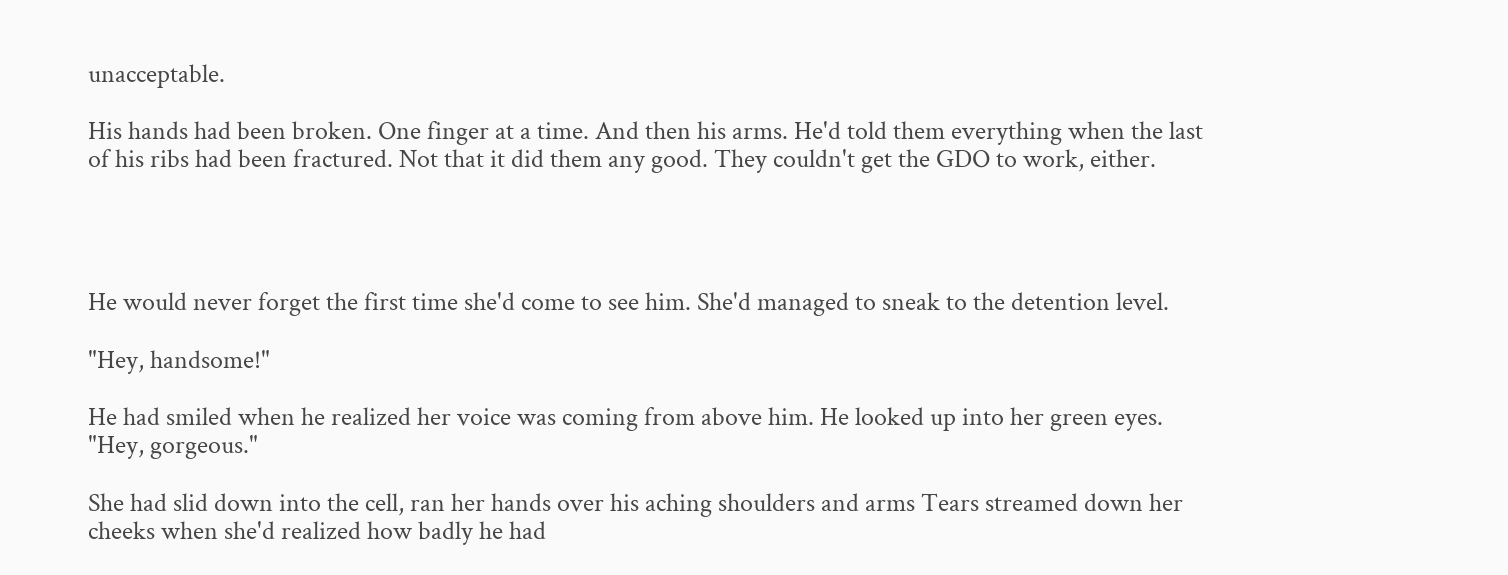unacceptable.

His hands had been broken. One finger at a time. And then his arms. He'd told them everything when the last of his ribs had been fractured. Not that it did them any good. They couldn't get the GDO to work, either.




He would never forget the first time she'd come to see him. She'd managed to sneak to the detention level.

"Hey, handsome!"

He had smiled when he realized her voice was coming from above him. He looked up into her green eyes. "Hey, gorgeous."

She had slid down into the cell, ran her hands over his aching shoulders and arms Tears streamed down her cheeks when she'd realized how badly he had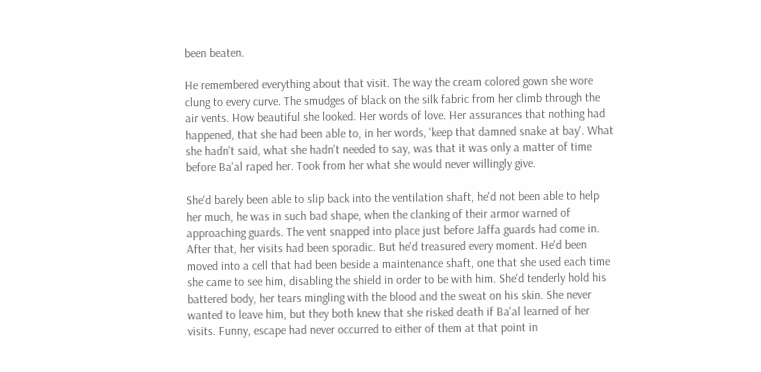been beaten.

He remembered everything about that visit. The way the cream colored gown she wore clung to every curve. The smudges of black on the silk fabric from her climb through the air vents. How beautiful she looked. Her words of love. Her assurances that nothing had happened, that she had been able to, in her words, 'keep that damned snake at bay'. What she hadn't said, what she hadn't needed to say, was that it was only a matter of time before Ba'al raped her. Took from her what she would never willingly give.

She'd barely been able to slip back into the ventilation shaft, he'd not been able to help her much, he was in such bad shape, when the clanking of their armor warned of approaching guards. The vent snapped into place just before Jaffa guards had come in. After that, her visits had been sporadic. But he'd treasured every moment. He'd been moved into a cell that had been beside a maintenance shaft, one that she used each time she came to see him, disabling the shield in order to be with him. She'd tenderly hold his battered body, her tears mingling with the blood and the sweat on his skin. She never wanted to leave him, but they both knew that she risked death if Ba'al learned of her visits. Funny, escape had never occurred to either of them at that point in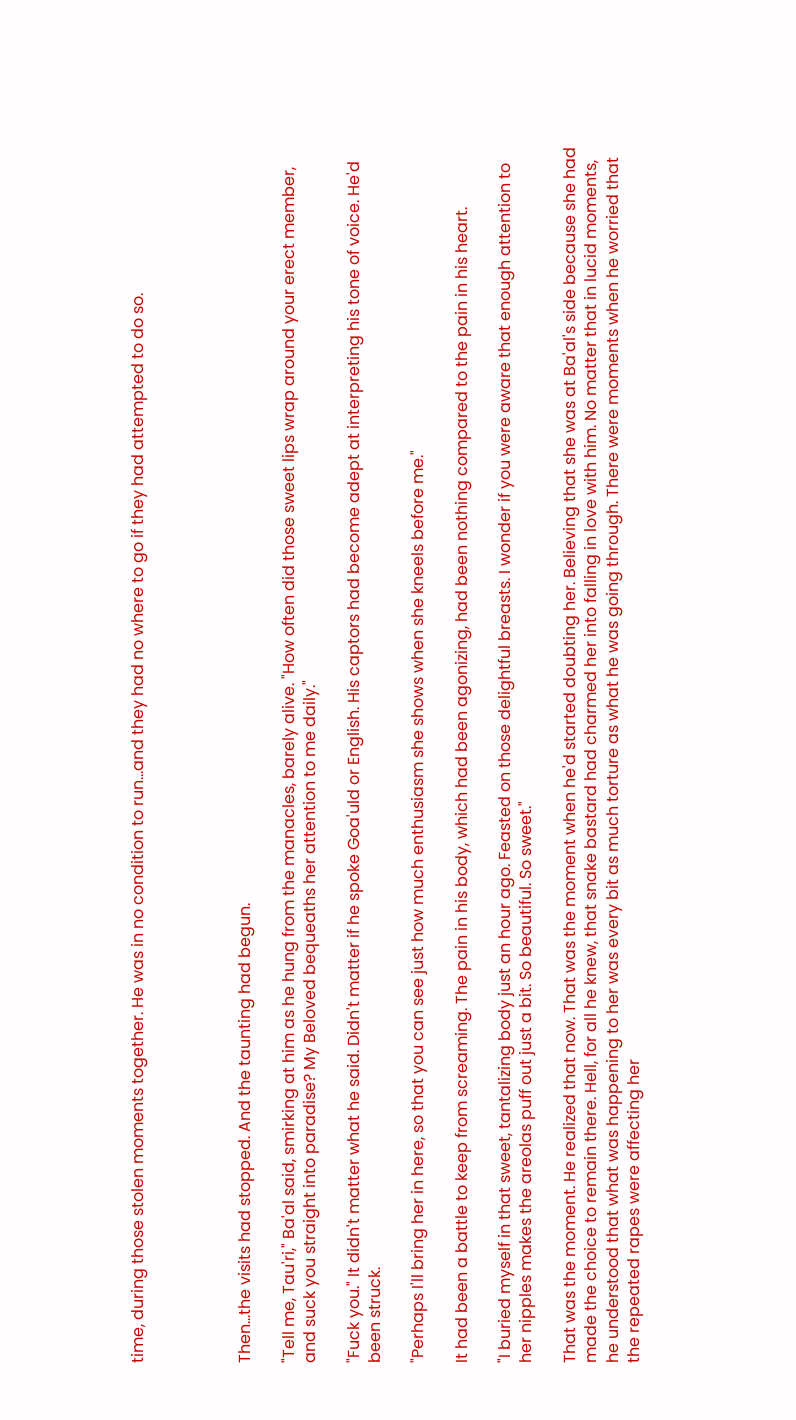time, during those stolen moments together. He was in no condition to run...and they had no where to go if they had attempted to do so.




Then...the visits had stopped. And the taunting had begun.

"Tell me, Tau'ri," Ba'al said, smirking at him as he hung from the manacles, barely alive. "How often did those sweet lips wrap around your erect member, and suck you straight into paradise? My Beloved bequeaths her attention to me daily."

"Fuck you." It didn't matter what he said. Didn't matter if he spoke Goa'uld or English. His captors had become adept at interpreting his tone of voice. He'd been struck.

"Perhaps I'll bring her in here, so that you can see just how much enthusiasm she shows when she kneels before me."

It had been a battle to keep from screaming. The pain in his body, which had been agonizing, had been nothing compared to the pain in his heart.

"I buried myself in that sweet, tantalizing body just an hour ago. Feasted on those delightful breasts. I wonder if you were aware that enough attention to her nipples makes the areolas puff out just a bit. So beautiful. So sweet."

That was the moment. He realized that now. That was the moment when he'd started doubting her. Believing that she was at Ba'al's side because she had made the choice to remain there. Hell, for all he knew, that snake bastard had charmed her into falling in love with him. No matter that in lucid moments, he understood that what was happening to her was every bit as much torture as what he was going through. There were moments when he worried that the repeated rapes were affecting her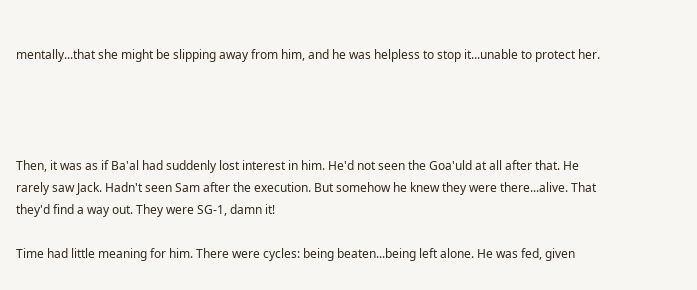mentally...that she might be slipping away from him, and he was helpless to stop it...unable to protect her.




Then, it was as if Ba'al had suddenly lost interest in him. He'd not seen the Goa'uld at all after that. He rarely saw Jack. Hadn't seen Sam after the execution. But somehow he knew they were there...alive. That they'd find a way out. They were SG-1, damn it!

Time had little meaning for him. There were cycles: being beaten...being left alone. He was fed, given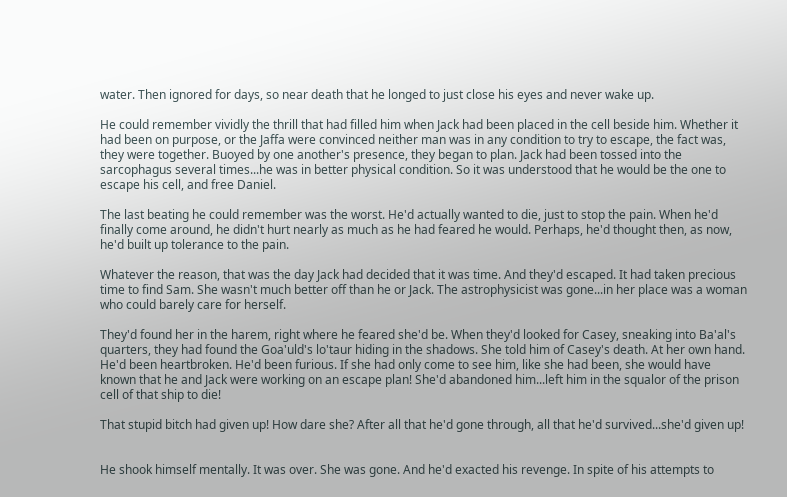water. Then ignored for days, so near death that he longed to just close his eyes and never wake up.

He could remember vividly the thrill that had filled him when Jack had been placed in the cell beside him. Whether it had been on purpose, or the Jaffa were convinced neither man was in any condition to try to escape, the fact was, they were together. Buoyed by one another's presence, they began to plan. Jack had been tossed into the sarcophagus several times...he was in better physical condition. So it was understood that he would be the one to escape his cell, and free Daniel.

The last beating he could remember was the worst. He'd actually wanted to die, just to stop the pain. When he'd finally come around, he didn't hurt nearly as much as he had feared he would. Perhaps, he'd thought then, as now, he'd built up tolerance to the pain.

Whatever the reason, that was the day Jack had decided that it was time. And they'd escaped. It had taken precious time to find Sam. She wasn't much better off than he or Jack. The astrophysicist was gone...in her place was a woman who could barely care for herself.

They'd found her in the harem, right where he feared she'd be. When they'd looked for Casey, sneaking into Ba'al's quarters, they had found the Goa'uld's lo'taur hiding in the shadows. She told him of Casey's death. At her own hand. He'd been heartbroken. He'd been furious. If she had only come to see him, like she had been, she would have known that he and Jack were working on an escape plan! She'd abandoned him...left him in the squalor of the prison cell of that ship to die!

That stupid bitch had given up! How dare she? After all that he'd gone through, all that he'd survived...she'd given up!


He shook himself mentally. It was over. She was gone. And he'd exacted his revenge. In spite of his attempts to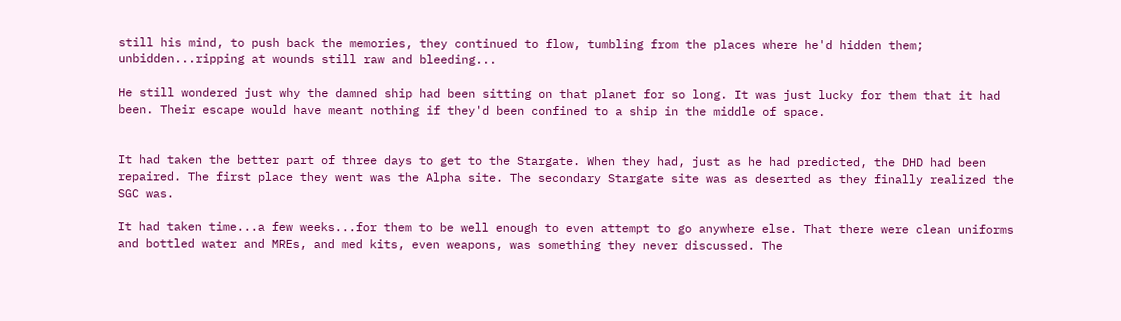still his mind, to push back the memories, they continued to flow, tumbling from the places where he'd hidden them; unbidden...ripping at wounds still raw and bleeding...

He still wondered just why the damned ship had been sitting on that planet for so long. It was just lucky for them that it had been. Their escape would have meant nothing if they'd been confined to a ship in the middle of space.


It had taken the better part of three days to get to the Stargate. When they had, just as he had predicted, the DHD had been repaired. The first place they went was the Alpha site. The secondary Stargate site was as deserted as they finally realized the SGC was.

It had taken time...a few weeks...for them to be well enough to even attempt to go anywhere else. That there were clean uniforms and bottled water and MREs, and med kits, even weapons, was something they never discussed. The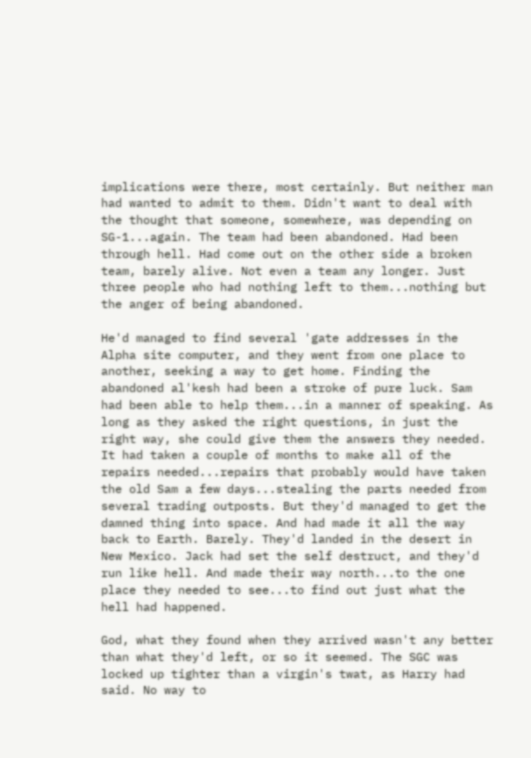implications were there, most certainly. But neither man had wanted to admit to them. Didn't want to deal with the thought that someone, somewhere, was depending on SG-1...again. The team had been abandoned. Had been through hell. Had come out on the other side a broken team, barely alive. Not even a team any longer. Just three people who had nothing left to them...nothing but the anger of being abandoned.

He'd managed to find several 'gate addresses in the Alpha site computer, and they went from one place to another, seeking a way to get home. Finding the abandoned al'kesh had been a stroke of pure luck. Sam had been able to help them...in a manner of speaking. As long as they asked the right questions, in just the right way, she could give them the answers they needed. It had taken a couple of months to make all of the repairs needed...repairs that probably would have taken the old Sam a few days...stealing the parts needed from several trading outposts. But they'd managed to get the damned thing into space. And had made it all the way back to Earth. Barely. They'd landed in the desert in New Mexico. Jack had set the self destruct, and they'd run like hell. And made their way north...to the one place they needed to see...to find out just what the hell had happened.

God, what they found when they arrived wasn't any better than what they'd left, or so it seemed. The SGC was locked up tighter than a virgin's twat, as Harry had said. No way to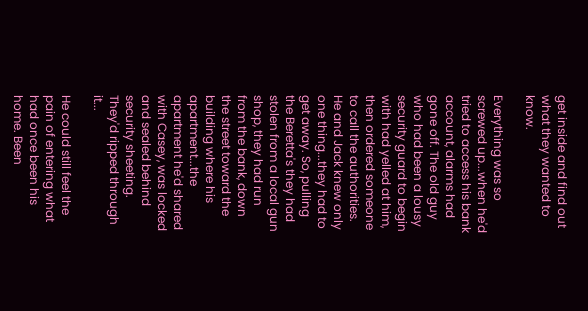get inside and find out what they wanted to know.

Everything was so screwed up...when he'd tried to access his bank account, alarms had gone off. The old guy who had been a lousy security guard to begin with had yelled at him, then ordered someone to call the authorities. He and Jack knew only one thing...they had to get away. So, pulling the Beretta's they had stolen from a local gun shop, they had run from the bank, down the street toward the building where his apartment...the apartment he'd shared with Casey, was locked and sealed behind security sheeting. They'd ripped through it...

He could still feel the pain of entering what had once been his home. Been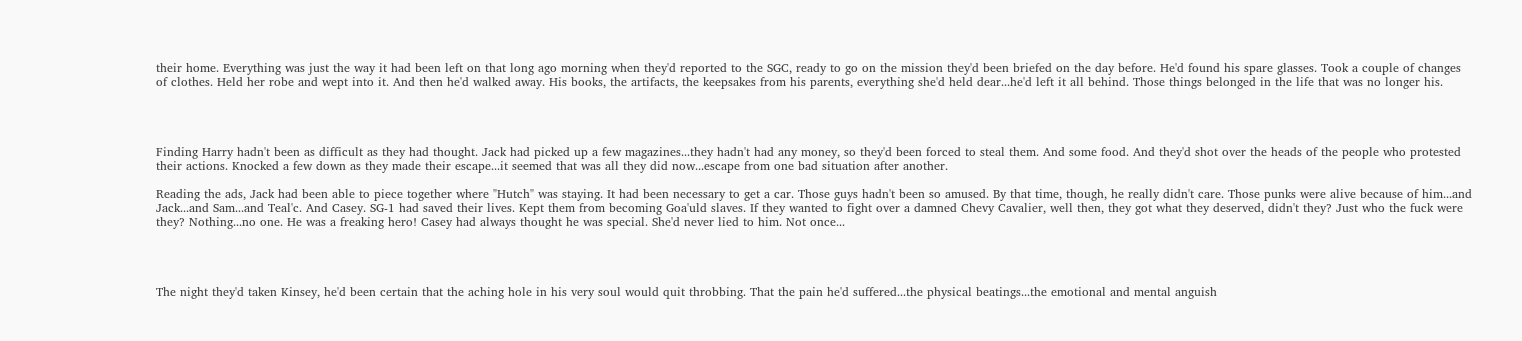their home. Everything was just the way it had been left on that long ago morning when they'd reported to the SGC, ready to go on the mission they'd been briefed on the day before. He'd found his spare glasses. Took a couple of changes of clothes. Held her robe and wept into it. And then he'd walked away. His books, the artifacts, the keepsakes from his parents, everything she'd held dear...he'd left it all behind. Those things belonged in the life that was no longer his.




Finding Harry hadn't been as difficult as they had thought. Jack had picked up a few magazines...they hadn't had any money, so they'd been forced to steal them. And some food. And they'd shot over the heads of the people who protested their actions. Knocked a few down as they made their escape...it seemed that was all they did now...escape from one bad situation after another.

Reading the ads, Jack had been able to piece together where "Hutch" was staying. It had been necessary to get a car. Those guys hadn't been so amused. By that time, though, he really didn't care. Those punks were alive because of him...and Jack...and Sam...and Teal'c. And Casey. SG-1 had saved their lives. Kept them from becoming Goa'uld slaves. If they wanted to fight over a damned Chevy Cavalier, well then, they got what they deserved, didn't they? Just who the fuck were they? Nothing...no one. He was a freaking hero! Casey had always thought he was special. She'd never lied to him. Not once...




The night they'd taken Kinsey, he'd been certain that the aching hole in his very soul would quit throbbing. That the pain he'd suffered...the physical beatings...the emotional and mental anguish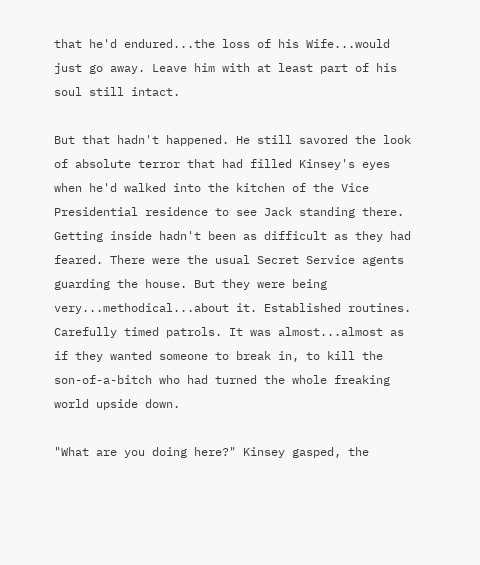that he'd endured...the loss of his Wife...would just go away. Leave him with at least part of his soul still intact.

But that hadn't happened. He still savored the look of absolute terror that had filled Kinsey's eyes when he'd walked into the kitchen of the Vice Presidential residence to see Jack standing there. Getting inside hadn't been as difficult as they had feared. There were the usual Secret Service agents guarding the house. But they were being very...methodical...about it. Established routines. Carefully timed patrols. It was almost...almost as if they wanted someone to break in, to kill the son-of-a-bitch who had turned the whole freaking world upside down.

"What are you doing here?" Kinsey gasped, the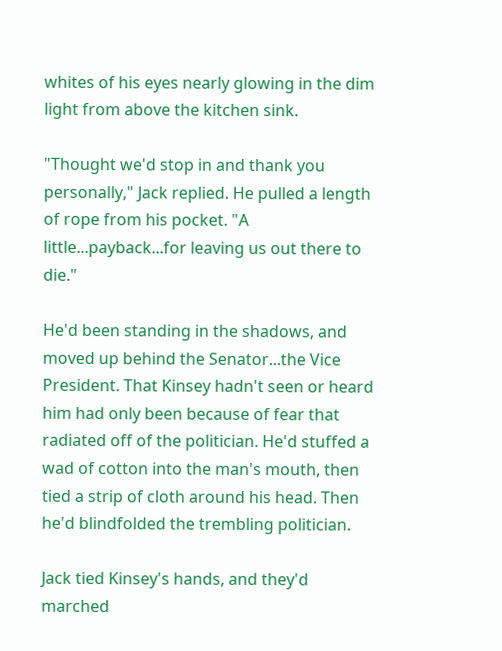whites of his eyes nearly glowing in the dim light from above the kitchen sink.

"Thought we'd stop in and thank you personally," Jack replied. He pulled a length of rope from his pocket. "A little...payback...for leaving us out there to die."

He'd been standing in the shadows, and moved up behind the Senator...the Vice President. That Kinsey hadn't seen or heard him had only been because of fear that radiated off of the politician. He'd stuffed a wad of cotton into the man's mouth, then tied a strip of cloth around his head. Then he'd blindfolded the trembling politician.

Jack tied Kinsey's hands, and they'd marched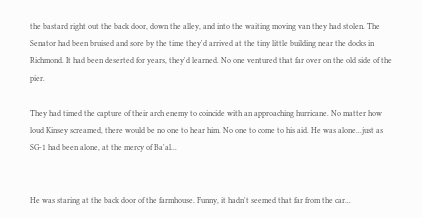the bastard right out the back door, down the alley, and into the waiting moving van they had stolen. The Senator had been bruised and sore by the time they'd arrived at the tiny little building near the docks in Richmond. It had been deserted for years, they'd learned. No one ventured that far over on the old side of the pier.

They had timed the capture of their arch enemy to coincide with an approaching hurricane. No matter how loud Kinsey screamed, there would be no one to hear him. No one to come to his aid. He was alone...just as SG-1 had been alone, at the mercy of Ba'al...


He was staring at the back door of the farmhouse. Funny, it hadn't seemed that far from the car...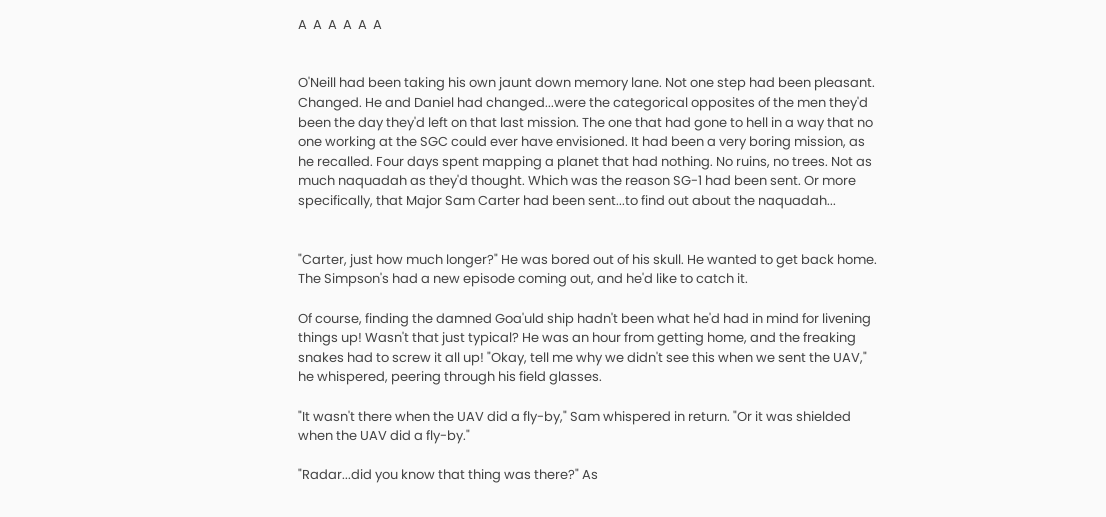A  A  A  A  A  A


O'Neill had been taking his own jaunt down memory lane. Not one step had been pleasant. Changed. He and Daniel had changed...were the categorical opposites of the men they'd been the day they'd left on that last mission. The one that had gone to hell in a way that no one working at the SGC could ever have envisioned. It had been a very boring mission, as he recalled. Four days spent mapping a planet that had nothing. No ruins, no trees. Not as much naquadah as they'd thought. Which was the reason SG-1 had been sent. Or more specifically, that Major Sam Carter had been sent...to find out about the naquadah...


"Carter, just how much longer?" He was bored out of his skull. He wanted to get back home. The Simpson's had a new episode coming out, and he'd like to catch it.

Of course, finding the damned Goa'uld ship hadn't been what he'd had in mind for livening things up! Wasn't that just typical? He was an hour from getting home, and the freaking snakes had to screw it all up! "Okay, tell me why we didn't see this when we sent the UAV," he whispered, peering through his field glasses.

"It wasn't there when the UAV did a fly-by," Sam whispered in return. "Or it was shielded when the UAV did a fly-by."

"Radar...did you know that thing was there?" As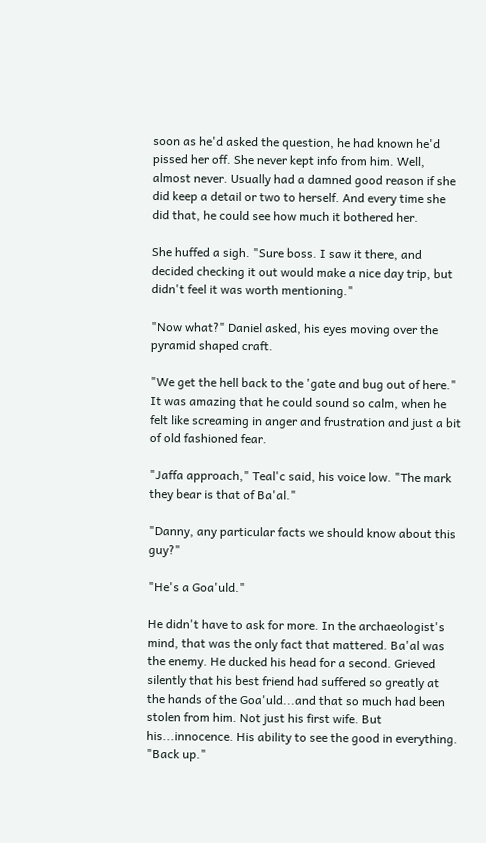soon as he'd asked the question, he had known he'd pissed her off. She never kept info from him. Well, almost never. Usually had a damned good reason if she did keep a detail or two to herself. And every time she did that, he could see how much it bothered her.

She huffed a sigh. "Sure boss. I saw it there, and decided checking it out would make a nice day trip, but didn't feel it was worth mentioning."

"Now what?" Daniel asked, his eyes moving over the pyramid shaped craft.

"We get the hell back to the 'gate and bug out of here." It was amazing that he could sound so calm, when he felt like screaming in anger and frustration and just a bit of old fashioned fear.

"Jaffa approach," Teal'c said, his voice low. "The mark they bear is that of Ba'al."

"Danny, any particular facts we should know about this guy?"

"He's a Goa'uld."

He didn't have to ask for more. In the archaeologist's mind, that was the only fact that mattered. Ba'al was the enemy. He ducked his head for a second. Grieved silently that his best friend had suffered so greatly at the hands of the Goa'uld...and that so much had been stolen from him. Not just his first wife. But his...innocence. His ability to see the good in everything. "Back up."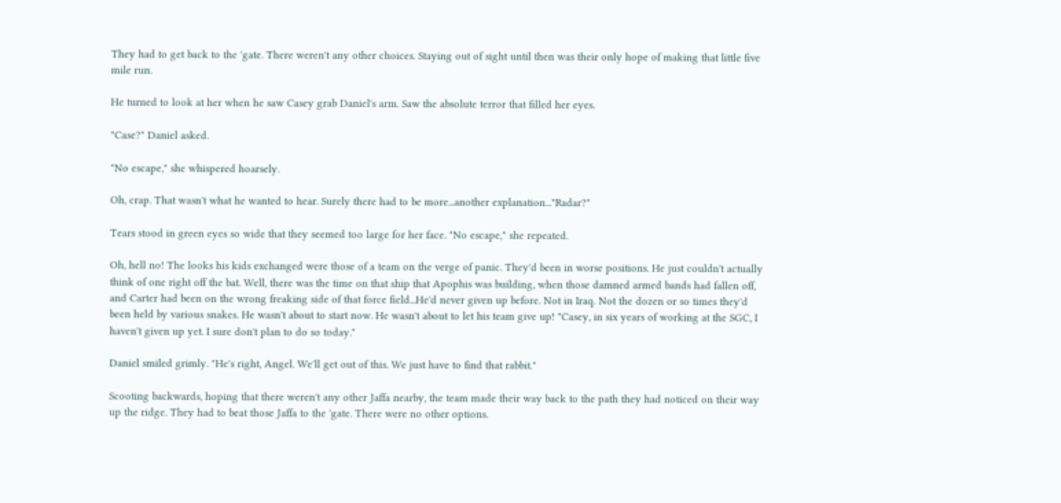They had to get back to the 'gate. There weren't any other choices. Staying out of sight until then was their only hope of making that little five mile run.

He turned to look at her when he saw Casey grab Daniel's arm. Saw the absolute terror that filled her eyes.

"Case?" Daniel asked.

"No escape," she whispered hoarsely.

Oh, crap. That wasn't what he wanted to hear. Surely there had to be more...another explanation..."Radar?"

Tears stood in green eyes so wide that they seemed too large for her face. "No escape," she repeated.

Oh, hell no! The looks his kids exchanged were those of a team on the verge of panic. They'd been in worse positions. He just couldn't actually think of one right off the bat. Well, there was the time on that ship that Apophis was building, when those damned armed bands had fallen off, and Carter had been on the wrong freaking side of that force field...He'd never given up before. Not in Iraq. Not the dozen or so times they'd been held by various snakes. He wasn't about to start now. He wasn't about to let his team give up! "Casey, in six years of working at the SGC, I haven't given up yet. I sure don't plan to do so today."

Daniel smiled grimly. "He's right, Angel. We'll get out of this. We just have to find that rabbit."

Scooting backwards, hoping that there weren't any other Jaffa nearby, the team made their way back to the path they had noticed on their way up the ridge. They had to beat those Jaffa to the 'gate. There were no other options.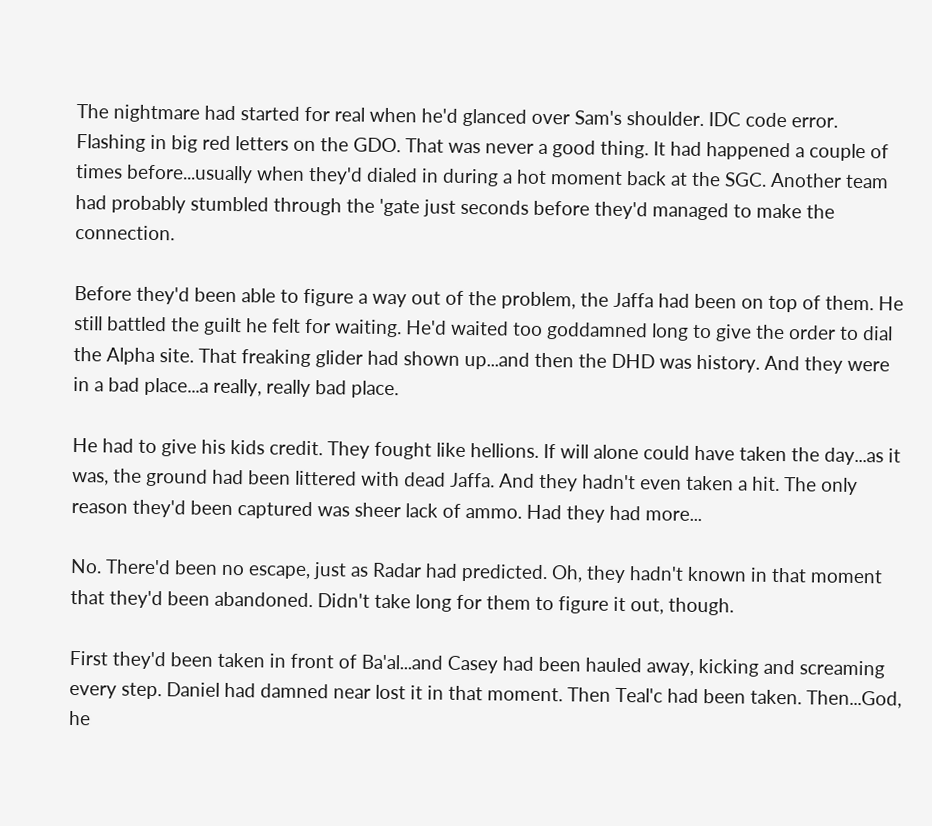The nightmare had started for real when he'd glanced over Sam's shoulder. IDC code error. Flashing in big red letters on the GDO. That was never a good thing. It had happened a couple of times before...usually when they'd dialed in during a hot moment back at the SGC. Another team had probably stumbled through the 'gate just seconds before they'd managed to make the connection.

Before they'd been able to figure a way out of the problem, the Jaffa had been on top of them. He still battled the guilt he felt for waiting. He'd waited too goddamned long to give the order to dial the Alpha site. That freaking glider had shown up...and then the DHD was history. And they were in a bad place...a really, really bad place.

He had to give his kids credit. They fought like hellions. If will alone could have taken the day...as it was, the ground had been littered with dead Jaffa. And they hadn't even taken a hit. The only reason they'd been captured was sheer lack of ammo. Had they had more...

No. There'd been no escape, just as Radar had predicted. Oh, they hadn't known in that moment that they'd been abandoned. Didn't take long for them to figure it out, though.

First they'd been taken in front of Ba'al...and Casey had been hauled away, kicking and screaming every step. Daniel had damned near lost it in that moment. Then Teal'c had been taken. Then...God, he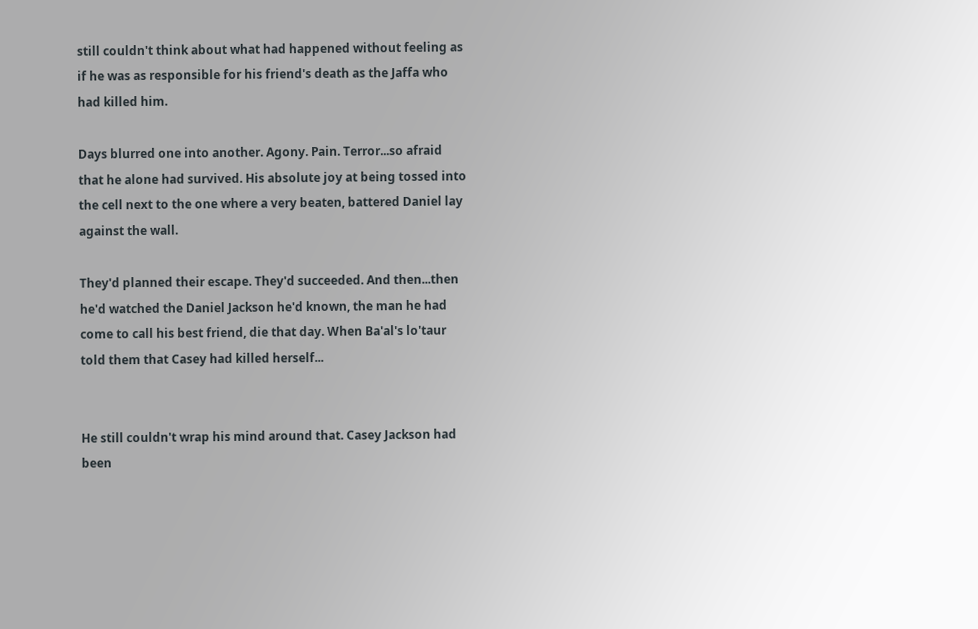still couldn't think about what had happened without feeling as if he was as responsible for his friend's death as the Jaffa who had killed him.

Days blurred one into another. Agony. Pain. Terror...so afraid that he alone had survived. His absolute joy at being tossed into the cell next to the one where a very beaten, battered Daniel lay against the wall.

They'd planned their escape. They'd succeeded. And then...then he'd watched the Daniel Jackson he'd known, the man he had come to call his best friend, die that day. When Ba'al's lo'taur told them that Casey had killed herself...


He still couldn't wrap his mind around that. Casey Jackson had been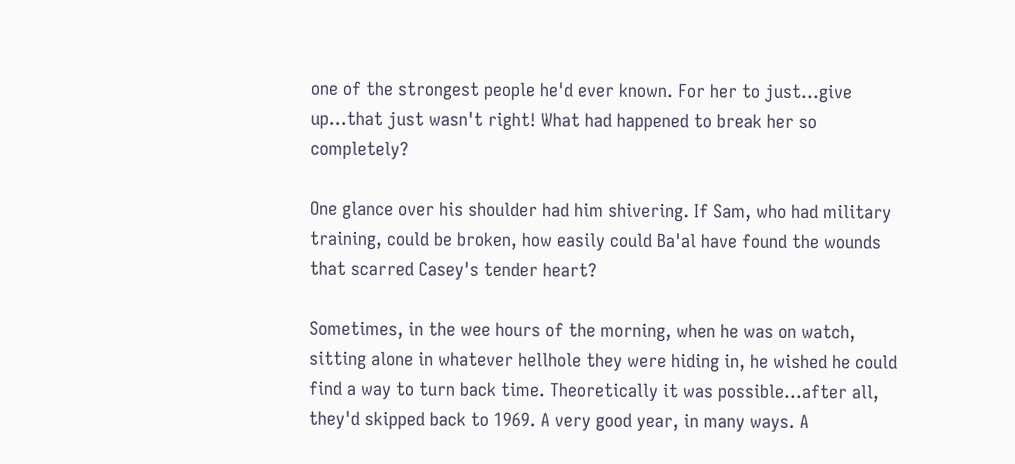one of the strongest people he'd ever known. For her to just...give up...that just wasn't right! What had happened to break her so completely?

One glance over his shoulder had him shivering. If Sam, who had military training, could be broken, how easily could Ba'al have found the wounds that scarred Casey's tender heart?

Sometimes, in the wee hours of the morning, when he was on watch, sitting alone in whatever hellhole they were hiding in, he wished he could find a way to turn back time. Theoretically it was possible...after all, they'd skipped back to 1969. A very good year, in many ways. A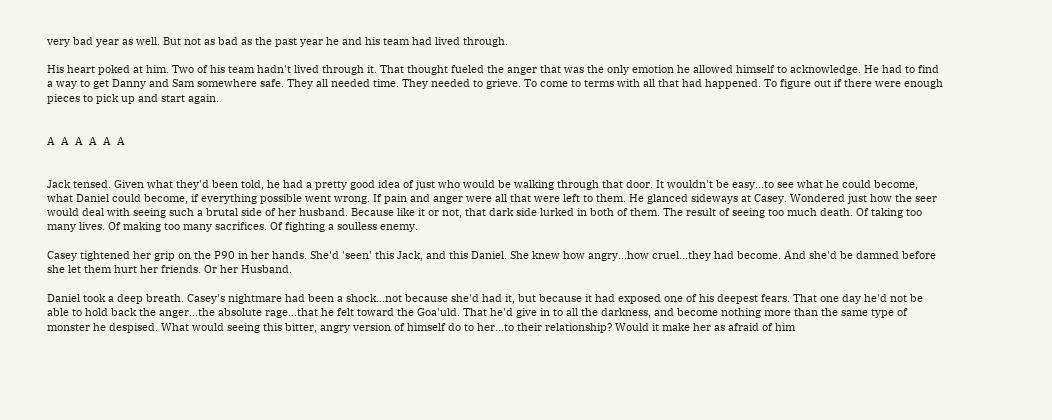very bad year as well. But not as bad as the past year he and his team had lived through.

His heart poked at him. Two of his team hadn't lived through it. That thought fueled the anger that was the only emotion he allowed himself to acknowledge. He had to find a way to get Danny and Sam somewhere safe. They all needed time. They needed to grieve. To come to terms with all that had happened. To figure out if there were enough pieces to pick up and start again.


A  A  A  A  A  A


Jack tensed. Given what they'd been told, he had a pretty good idea of just who would be walking through that door. It wouldn't be easy...to see what he could become, what Daniel could become, if everything possible went wrong. If pain and anger were all that were left to them. He glanced sideways at Casey. Wondered just how the seer would deal with seeing such a brutal side of her husband. Because like it or not, that dark side lurked in both of them. The result of seeing too much death. Of taking too many lives. Of making too many sacrifices. Of fighting a soulless enemy.

Casey tightened her grip on the P90 in her hands. She'd 'seen' this Jack, and this Daniel. She knew how angry...how cruel...they had become. And she'd be damned before she let them hurt her friends. Or her Husband.

Daniel took a deep breath. Casey's nightmare had been a shock...not because she'd had it, but because it had exposed one of his deepest fears. That one day he'd not be able to hold back the anger...the absolute rage...that he felt toward the Goa'uld. That he'd give in to all the darkness, and become nothing more than the same type of monster he despised. What would seeing this bitter, angry version of himself do to her...to their relationship? Would it make her as afraid of him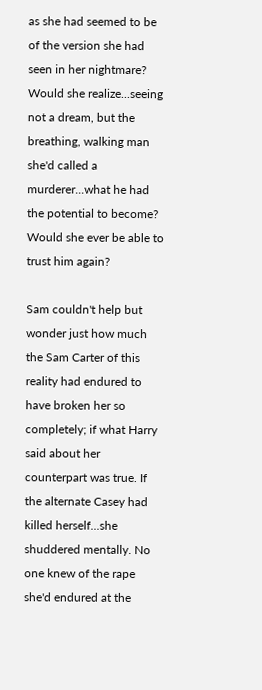as she had seemed to be of the version she had seen in her nightmare? Would she realize...seeing not a dream, but the breathing, walking man she'd called a murderer...what he had the potential to become? Would she ever be able to trust him again?

Sam couldn't help but wonder just how much the Sam Carter of this reality had endured to have broken her so completely; if what Harry said about her counterpart was true. If the alternate Casey had killed herself...she shuddered mentally. No one knew of the rape she'd endured at the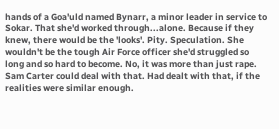hands of a Goa'uld named Bynarr, a minor leader in service to Sokar. That she'd worked through...alone. Because if they knew, there would be the 'looks'. Pity. Speculation. She wouldn't be the tough Air Force officer she'd struggled so long and so hard to become. No, it was more than just rape. Sam Carter could deal with that. Had dealt with that, if the realities were similar enough.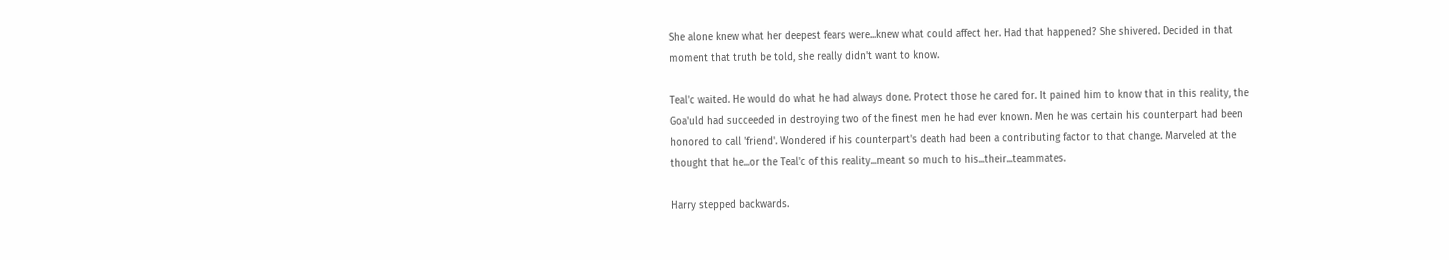She alone knew what her deepest fears were...knew what could affect her. Had that happened? She shivered. Decided in that moment that truth be told, she really didn't want to know.

Teal'c waited. He would do what he had always done. Protect those he cared for. It pained him to know that in this reality, the Goa'uld had succeeded in destroying two of the finest men he had ever known. Men he was certain his counterpart had been honored to call 'friend'. Wondered if his counterpart's death had been a contributing factor to that change. Marveled at the thought that he...or the Teal'c of this reality...meant so much to his...their...teammates.

Harry stepped backwards.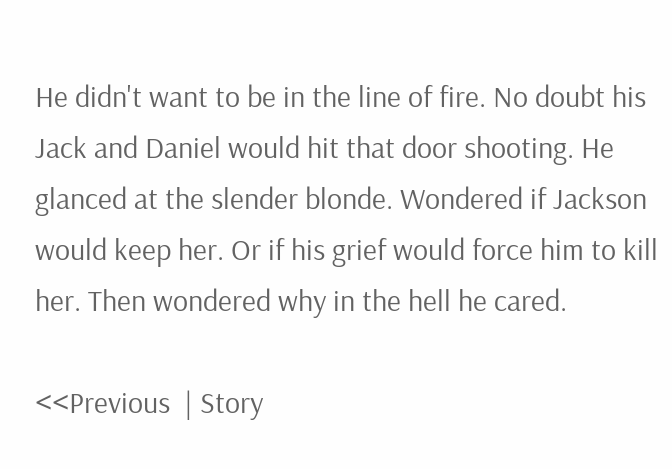He didn't want to be in the line of fire. No doubt his Jack and Daniel would hit that door shooting. He glanced at the slender blonde. Wondered if Jackson would keep her. Or if his grief would force him to kill her. Then wondered why in the hell he cared.

<<Previous  | Story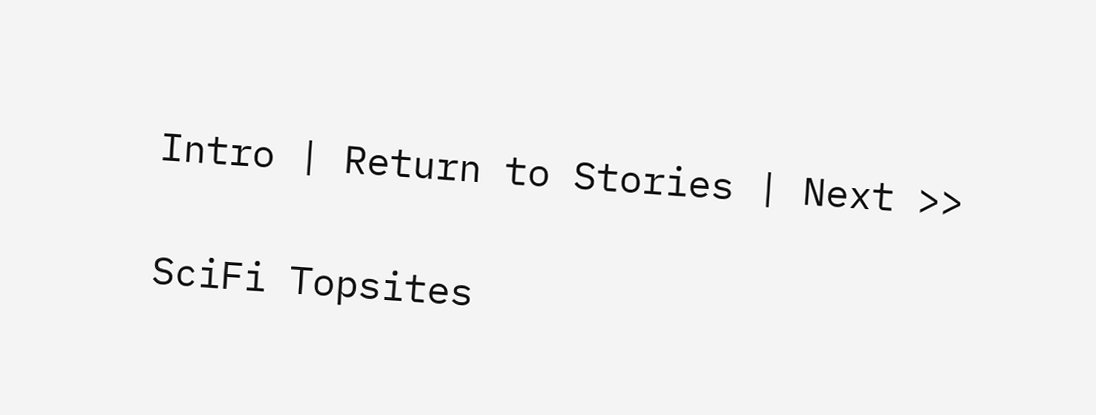Intro | Return to Stories | Next >>

SciFi Topsites